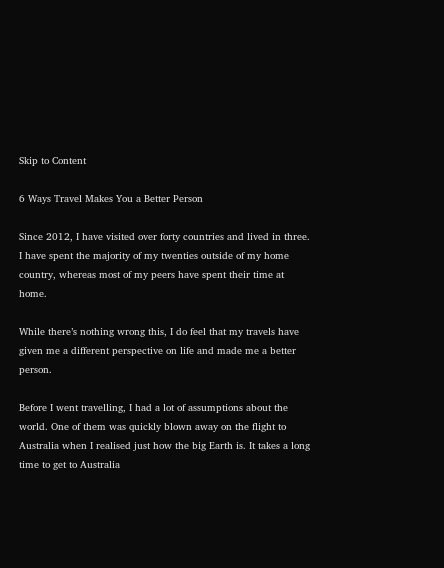Skip to Content

6 Ways Travel Makes You a Better Person

Since 2012, I have visited over forty countries and lived in three. I have spent the majority of my twenties outside of my home country, whereas most of my peers have spent their time at home.

While there’s nothing wrong this, I do feel that my travels have given me a different perspective on life and made me a better person.

Before I went travelling, I had a lot of assumptions about the world. One of them was quickly blown away on the flight to Australia when I realised just how the big Earth is. It takes a long time to get to Australia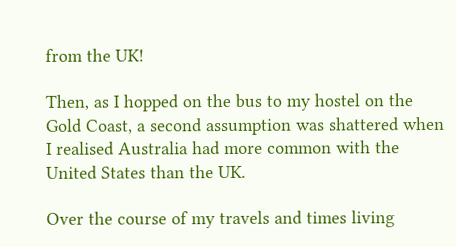from the UK!

Then, as I hopped on the bus to my hostel on the Gold Coast, a second assumption was shattered when I realised Australia had more common with the United States than the UK.

Over the course of my travels and times living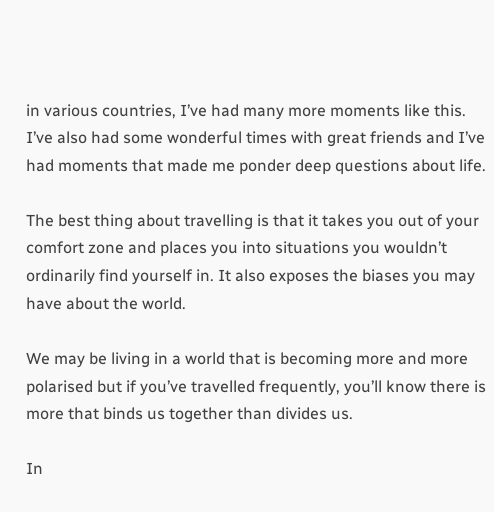in various countries, I’ve had many more moments like this. I’ve also had some wonderful times with great friends and I’ve had moments that made me ponder deep questions about life.

The best thing about travelling is that it takes you out of your comfort zone and places you into situations you wouldn’t ordinarily find yourself in. It also exposes the biases you may have about the world.

We may be living in a world that is becoming more and more polarised but if you’ve travelled frequently, you’ll know there is more that binds us together than divides us.

In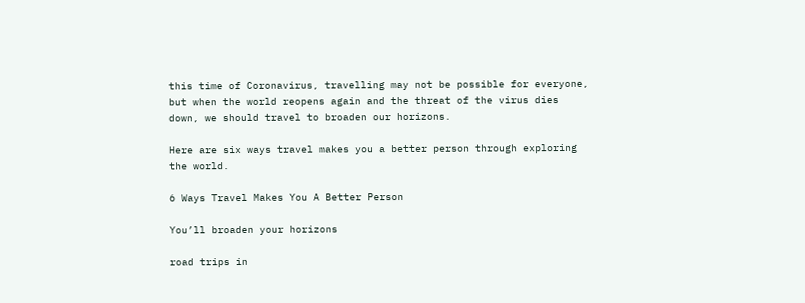this time of Coronavirus, travelling may not be possible for everyone, but when the world reopens again and the threat of the virus dies down, we should travel to broaden our horizons.

Here are six ways travel makes you a better person through exploring the world.

6 Ways Travel Makes You A Better Person

You’ll broaden your horizons

road trips in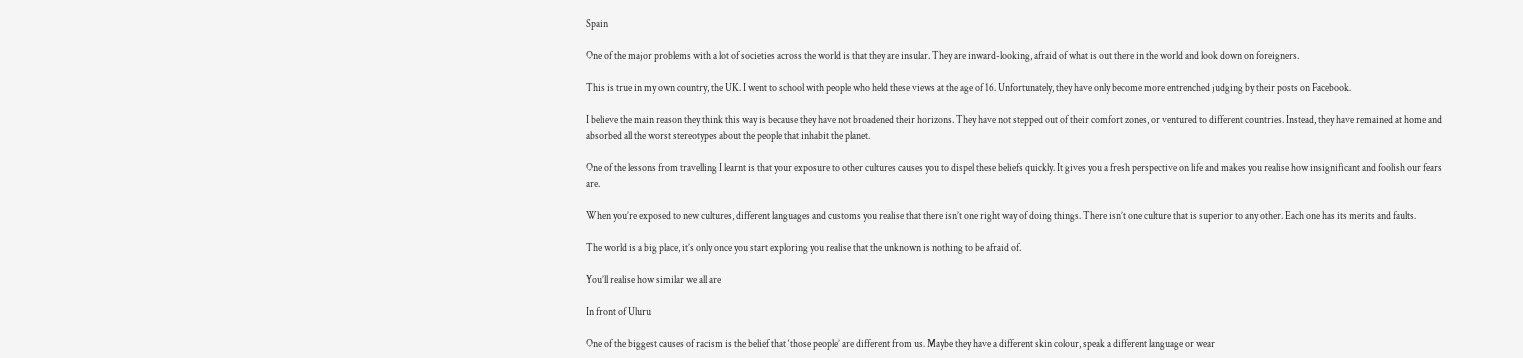Spain

One of the major problems with a lot of societies across the world is that they are insular. They are inward-looking, afraid of what is out there in the world and look down on foreigners.

This is true in my own country, the UK. I went to school with people who held these views at the age of 16. Unfortunately, they have only become more entrenched judging by their posts on Facebook.

I believe the main reason they think this way is because they have not broadened their horizons. They have not stepped out of their comfort zones, or ventured to different countries. Instead, they have remained at home and absorbed all the worst stereotypes about the people that inhabit the planet.

One of the lessons from travelling I learnt is that your exposure to other cultures causes you to dispel these beliefs quickly. It gives you a fresh perspective on life and makes you realise how insignificant and foolish our fears are.

When you’re exposed to new cultures, different languages and customs you realise that there isn’t one right way of doing things. There isn’t one culture that is superior to any other. Each one has its merits and faults.

The world is a big place, it’s only once you start exploring you realise that the unknown is nothing to be afraid of.

You’ll realise how similar we all are

In front of Uluru

One of the biggest causes of racism is the belief that ‘those people’ are different from us. Maybe they have a different skin colour, speak a different language or wear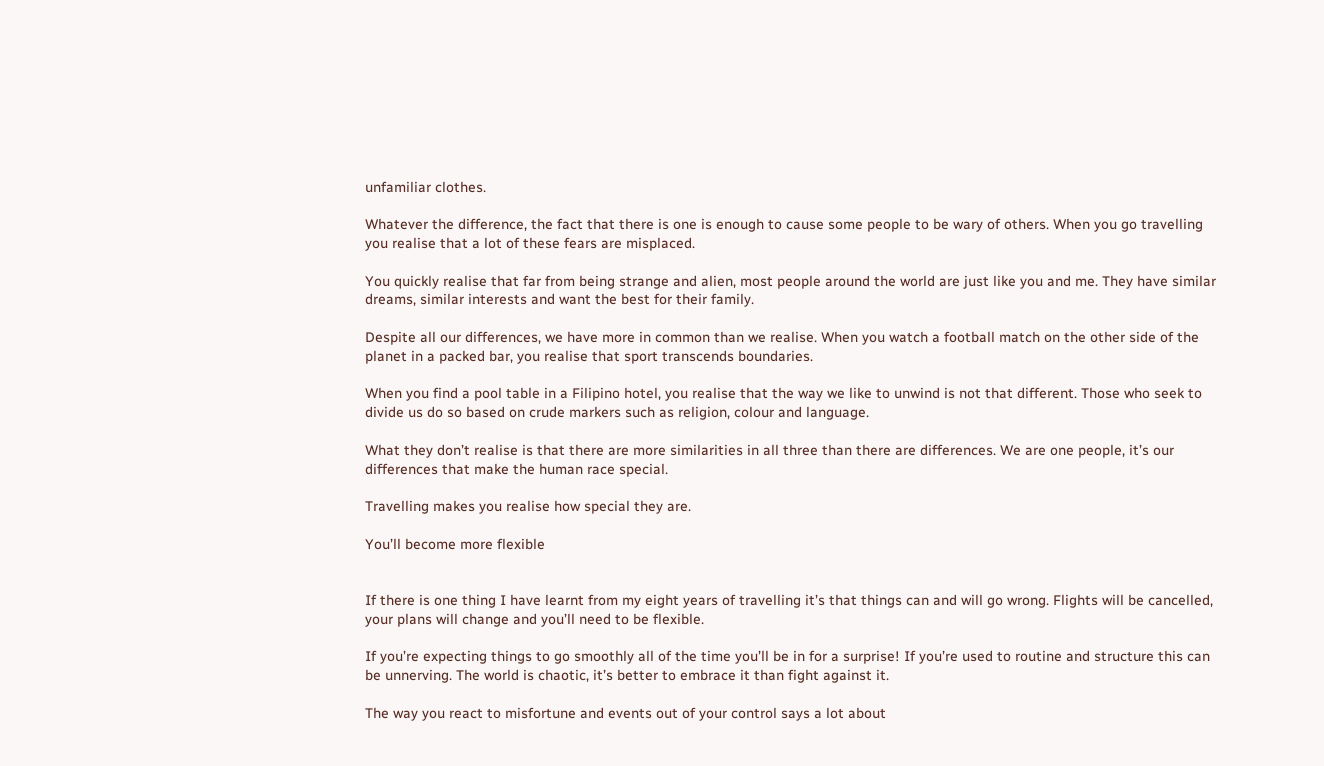unfamiliar clothes.

Whatever the difference, the fact that there is one is enough to cause some people to be wary of others. When you go travelling you realise that a lot of these fears are misplaced.

You quickly realise that far from being strange and alien, most people around the world are just like you and me. They have similar dreams, similar interests and want the best for their family.

Despite all our differences, we have more in common than we realise. When you watch a football match on the other side of the planet in a packed bar, you realise that sport transcends boundaries.

When you find a pool table in a Filipino hotel, you realise that the way we like to unwind is not that different. Those who seek to divide us do so based on crude markers such as religion, colour and language.

What they don’t realise is that there are more similarities in all three than there are differences. We are one people, it’s our differences that make the human race special.

Travelling makes you realise how special they are.

You’ll become more flexible


If there is one thing I have learnt from my eight years of travelling it’s that things can and will go wrong. Flights will be cancelled, your plans will change and you’ll need to be flexible.

If you’re expecting things to go smoothly all of the time you’ll be in for a surprise! If you’re used to routine and structure this can be unnerving. The world is chaotic, it’s better to embrace it than fight against it.

The way you react to misfortune and events out of your control says a lot about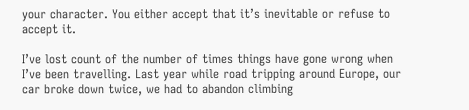your character. You either accept that it’s inevitable or refuse to accept it.

I’ve lost count of the number of times things have gone wrong when I’ve been travelling. Last year while road tripping around Europe, our car broke down twice, we had to abandon climbing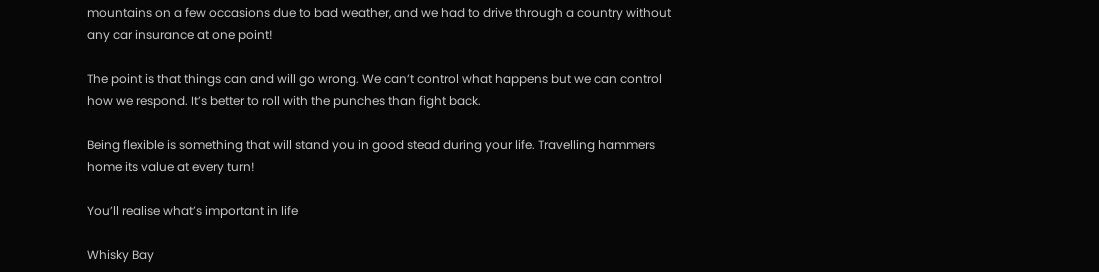mountains on a few occasions due to bad weather, and we had to drive through a country without any car insurance at one point!

The point is that things can and will go wrong. We can’t control what happens but we can control how we respond. It’s better to roll with the punches than fight back.

Being flexible is something that will stand you in good stead during your life. Travelling hammers home its value at every turn!

You’ll realise what’s important in life

Whisky Bay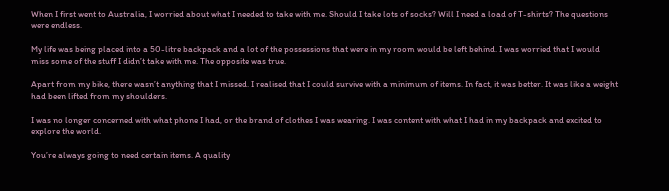When I first went to Australia, I worried about what I needed to take with me. Should I take lots of socks? Will I need a load of T-shirts? The questions were endless.

My life was being placed into a 50-litre backpack and a lot of the possessions that were in my room would be left behind. I was worried that I would miss some of the stuff I didn’t take with me. The opposite was true.

Apart from my bike, there wasn’t anything that I missed. I realised that I could survive with a minimum of items. In fact, it was better. It was like a weight had been lifted from my shoulders.

I was no longer concerned with what phone I had, or the brand of clothes I was wearing. I was content with what I had in my backpack and excited to explore the world.

You’re always going to need certain items. A quality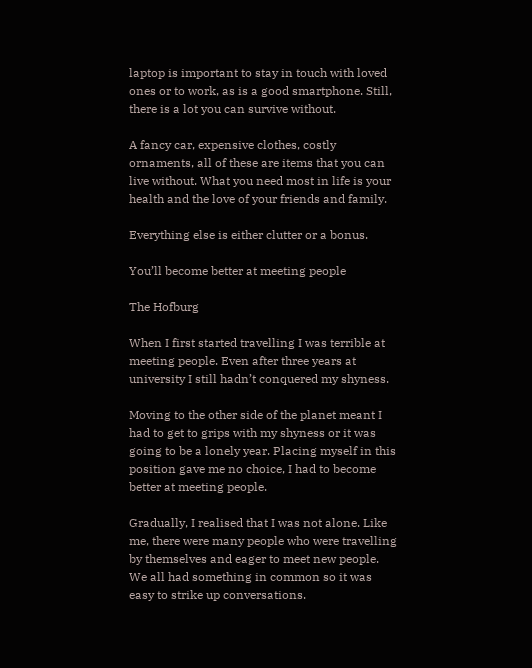laptop is important to stay in touch with loved ones or to work, as is a good smartphone. Still, there is a lot you can survive without.

A fancy car, expensive clothes, costly ornaments, all of these are items that you can live without. What you need most in life is your health and the love of your friends and family.

Everything else is either clutter or a bonus.

You’ll become better at meeting people

The Hofburg

When I first started travelling I was terrible at meeting people. Even after three years at university I still hadn’t conquered my shyness.

Moving to the other side of the planet meant I had to get to grips with my shyness or it was going to be a lonely year. Placing myself in this position gave me no choice, I had to become better at meeting people.

Gradually, I realised that I was not alone. Like me, there were many people who were travelling by themselves and eager to meet new people. We all had something in common so it was easy to strike up conversations.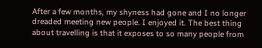After a few months, my shyness had gone and I no longer dreaded meeting new people. I enjoyed it. The best thing about travelling is that it exposes to so many people from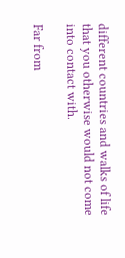different countries and walks of life that you otherwise would not come into contact with.

Far from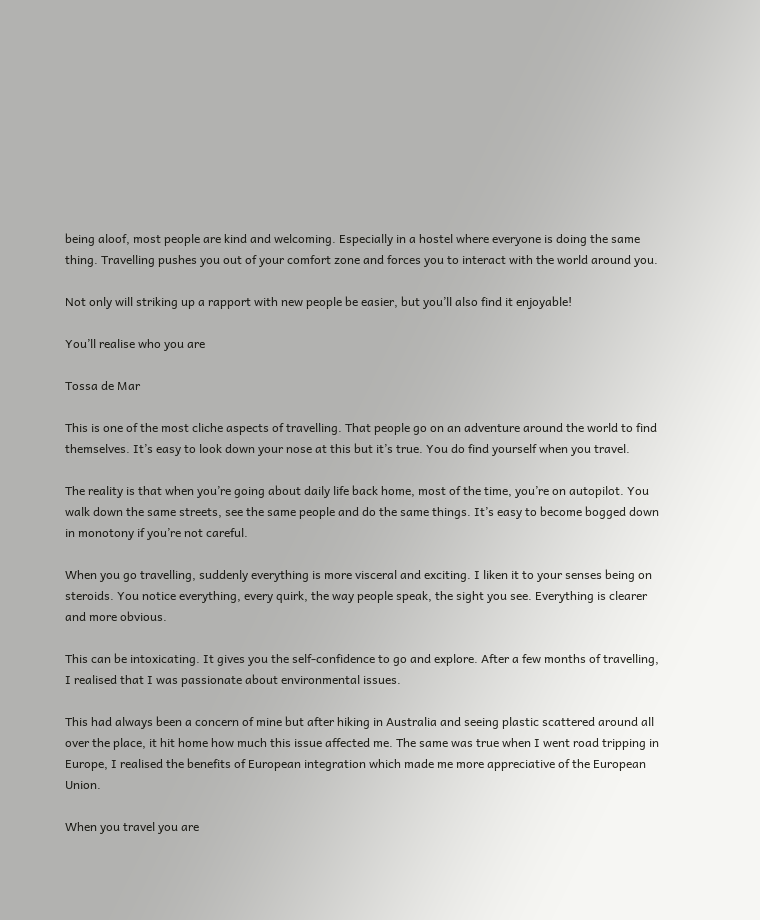being aloof, most people are kind and welcoming. Especially in a hostel where everyone is doing the same thing. Travelling pushes you out of your comfort zone and forces you to interact with the world around you.

Not only will striking up a rapport with new people be easier, but you’ll also find it enjoyable!

You’ll realise who you are

Tossa de Mar

This is one of the most cliche aspects of travelling. That people go on an adventure around the world to find themselves. It’s easy to look down your nose at this but it’s true. You do find yourself when you travel.

The reality is that when you’re going about daily life back home, most of the time, you’re on autopilot. You walk down the same streets, see the same people and do the same things. It’s easy to become bogged down in monotony if you’re not careful.

When you go travelling, suddenly everything is more visceral and exciting. I liken it to your senses being on steroids. You notice everything, every quirk, the way people speak, the sight you see. Everything is clearer and more obvious.

This can be intoxicating. It gives you the self-confidence to go and explore. After a few months of travelling, I realised that I was passionate about environmental issues.

This had always been a concern of mine but after hiking in Australia and seeing plastic scattered around all over the place, it hit home how much this issue affected me. The same was true when I went road tripping in Europe, I realised the benefits of European integration which made me more appreciative of the European Union.

When you travel you are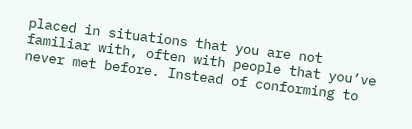placed in situations that you are not familiar with, often with people that you’ve never met before. Instead of conforming to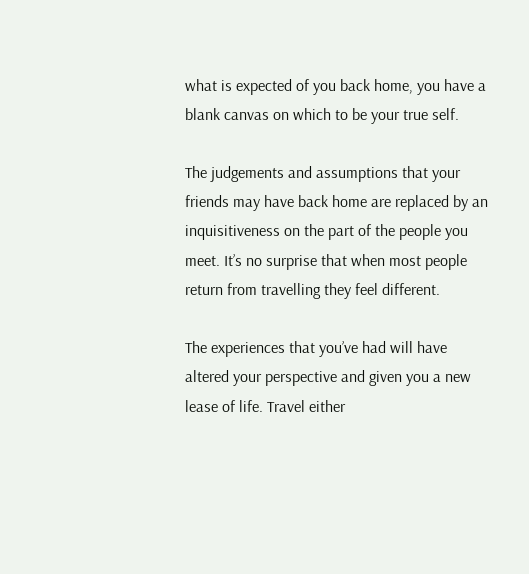what is expected of you back home, you have a blank canvas on which to be your true self.

The judgements and assumptions that your friends may have back home are replaced by an inquisitiveness on the part of the people you meet. It’s no surprise that when most people return from travelling they feel different.

The experiences that you’ve had will have altered your perspective and given you a new lease of life. Travel either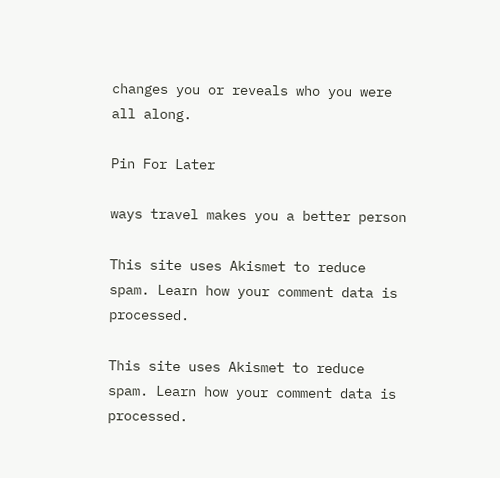changes you or reveals who you were all along.

Pin For Later

ways travel makes you a better person

This site uses Akismet to reduce spam. Learn how your comment data is processed.

This site uses Akismet to reduce spam. Learn how your comment data is processed.